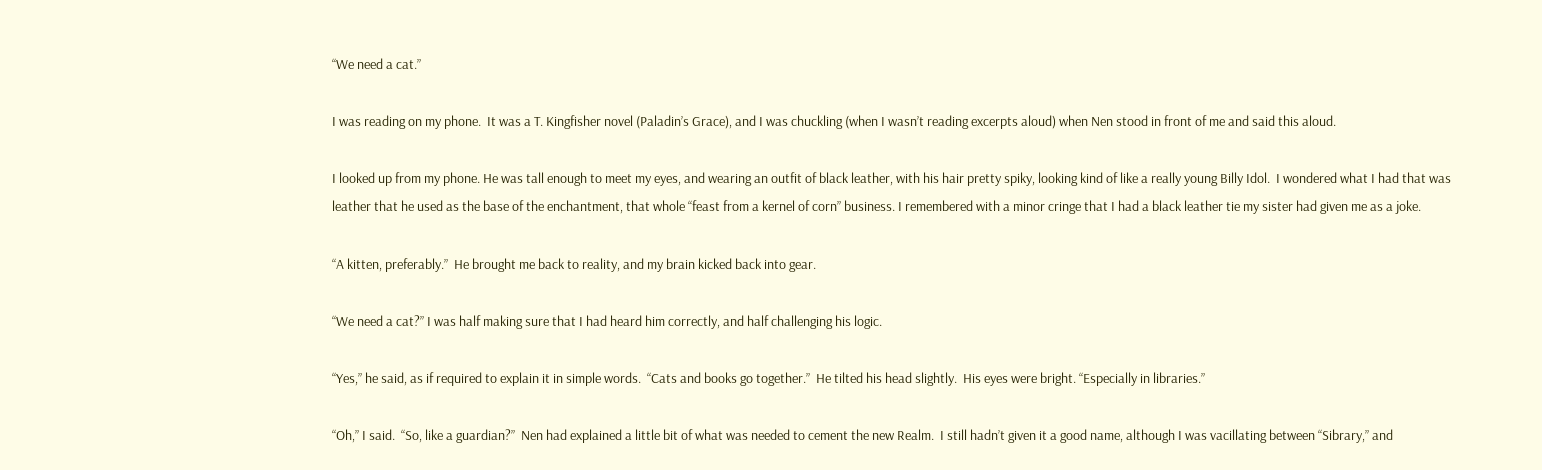“We need a cat.”

I was reading on my phone.  It was a T. Kingfisher novel (Paladin’s Grace), and I was chuckling (when I wasn’t reading excerpts aloud) when Nen stood in front of me and said this aloud.

I looked up from my phone. He was tall enough to meet my eyes, and wearing an outfit of black leather, with his hair pretty spiky, looking kind of like a really young Billy Idol.  I wondered what I had that was leather that he used as the base of the enchantment, that whole “feast from a kernel of corn” business. I remembered with a minor cringe that I had a black leather tie my sister had given me as a joke.

“A kitten, preferably.”  He brought me back to reality, and my brain kicked back into gear.

“We need a cat?” I was half making sure that I had heard him correctly, and half challenging his logic.

“Yes,” he said, as if required to explain it in simple words.  “Cats and books go together.”  He tilted his head slightly.  His eyes were bright. “Especially in libraries.”

“Oh,” I said.  “So, like a guardian?”  Nen had explained a little bit of what was needed to cement the new Realm.  I still hadn’t given it a good name, although I was vacillating between “Sibrary,” and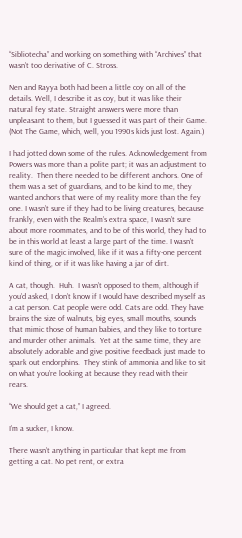“Sibliotecha” and working on something with “Archives” that wasn’t too derivative of C. Stross.

Nen and Rayya both had been a little coy on all of the details. Well, I describe it as coy, but it was like their natural fey state. Straight answers were more than unpleasant to them, but I guessed it was part of their Game.  (Not The Game, which, well, you 1990s kids just lost. Again.)

I had jotted down some of the rules. Acknowledgement from Powers was more than a polite part; it was an adjustment to reality.  Then there needed to be different anchors. One of them was a set of guardians, and to be kind to me, they wanted anchors that were of my reality more than the fey one. I wasn’t sure if they had to be living creatures, because frankly, even with the Realm’s extra space, I wasn’t sure about more roommates, and to be of this world, they had to be in this world at least a large part of the time. I wasn’t sure of the magic involved, like if it was a fifty-one percent kind of thing, or if it was like having a jar of dirt.

A cat, though.  Huh.  I wasn’t opposed to them, although if you’d asked, I don’t know if I would have described myself as a cat person. Cat people were odd. Cats are odd. They have brains the size of walnuts, big eyes, small mouths, sounds that mimic those of human babies, and they like to torture and murder other animals.  Yet at the same time, they are absolutely adorable and give positive feedback just made to spark out endorphins.  They stink of ammonia and like to sit on what you’re looking at because they read with their rears.

“We should get a cat,” I agreed.

I’m a sucker, I know.

There wasn’t anything in particular that kept me from getting a cat. No pet rent, or extra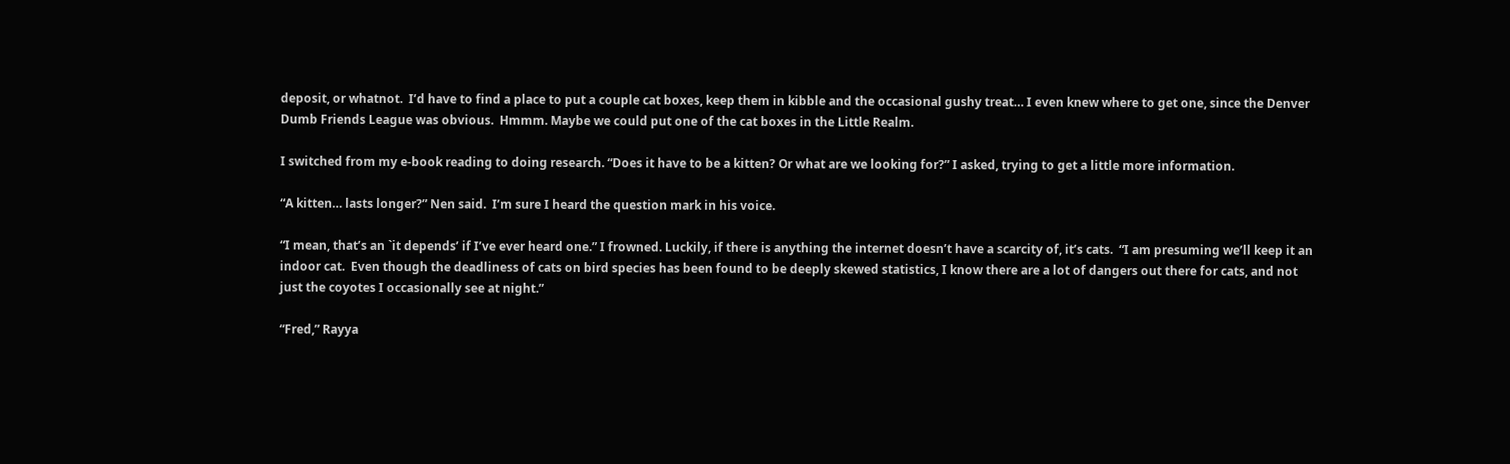deposit, or whatnot.  I’d have to find a place to put a couple cat boxes, keep them in kibble and the occasional gushy treat… I even knew where to get one, since the Denver Dumb Friends League was obvious.  Hmmm. Maybe we could put one of the cat boxes in the Little Realm.

I switched from my e-book reading to doing research. “Does it have to be a kitten? Or what are we looking for?” I asked, trying to get a little more information.

“A kitten… lasts longer?” Nen said.  I’m sure I heard the question mark in his voice.

“I mean, that’s an `it depends’ if I’ve ever heard one.” I frowned. Luckily, if there is anything the internet doesn’t have a scarcity of, it’s cats.  “I am presuming we’ll keep it an indoor cat.  Even though the deadliness of cats on bird species has been found to be deeply skewed statistics, I know there are a lot of dangers out there for cats, and not just the coyotes I occasionally see at night.”

“Fred,” Rayya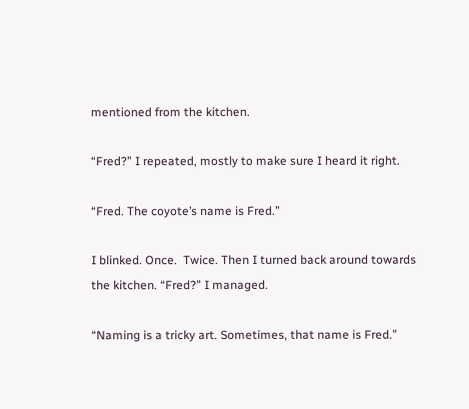mentioned from the kitchen.

“Fred?” I repeated, mostly to make sure I heard it right.

“Fred. The coyote’s name is Fred.”

I blinked. Once.  Twice. Then I turned back around towards the kitchen. “Fred?” I managed.

“Naming is a tricky art. Sometimes, that name is Fred.”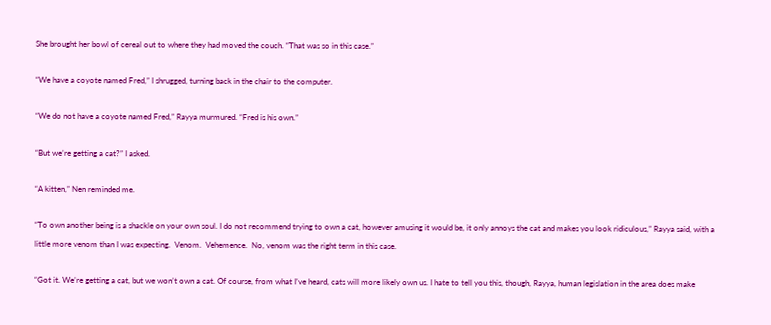She brought her bowl of cereal out to where they had moved the couch. “That was so in this case.”

“We have a coyote named Fred,” I shrugged, turning back in the chair to the computer.

“We do not have a coyote named Fred,” Rayya murmured. “Fred is his own.”

“But we’re getting a cat?” I asked.

“A kitten,” Nen reminded me.

“To own another being is a shackle on your own soul. I do not recommend trying to own a cat, however amusing it would be, it only annoys the cat and makes you look ridiculous,” Rayya said, with a little more venom than I was expecting.  Venom.  Vehemence.  No, venom was the right term in this case.

“Got it. We’re getting a cat, but we won’t own a cat. Of course, from what I’ve heard, cats will more likely own us. I hate to tell you this, though, Rayya, human legislation in the area does make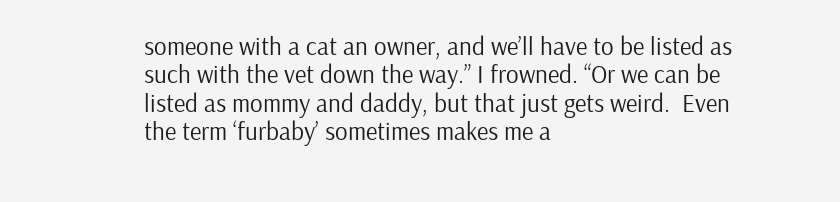someone with a cat an owner, and we’ll have to be listed as such with the vet down the way.” I frowned. “Or we can be listed as mommy and daddy, but that just gets weird.  Even the term ‘furbaby’ sometimes makes me a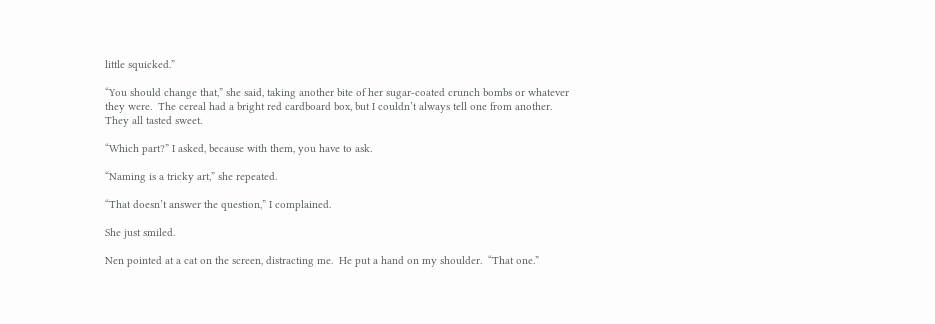little squicked.”

“You should change that,” she said, taking another bite of her sugar-coated crunch bombs or whatever they were.  The cereal had a bright red cardboard box, but I couldn’t always tell one from another. They all tasted sweet.

“Which part?” I asked, because with them, you have to ask.

“Naming is a tricky art,” she repeated.

“That doesn’t answer the question,” I complained.

She just smiled.

Nen pointed at a cat on the screen, distracting me.  He put a hand on my shoulder.  “That one.”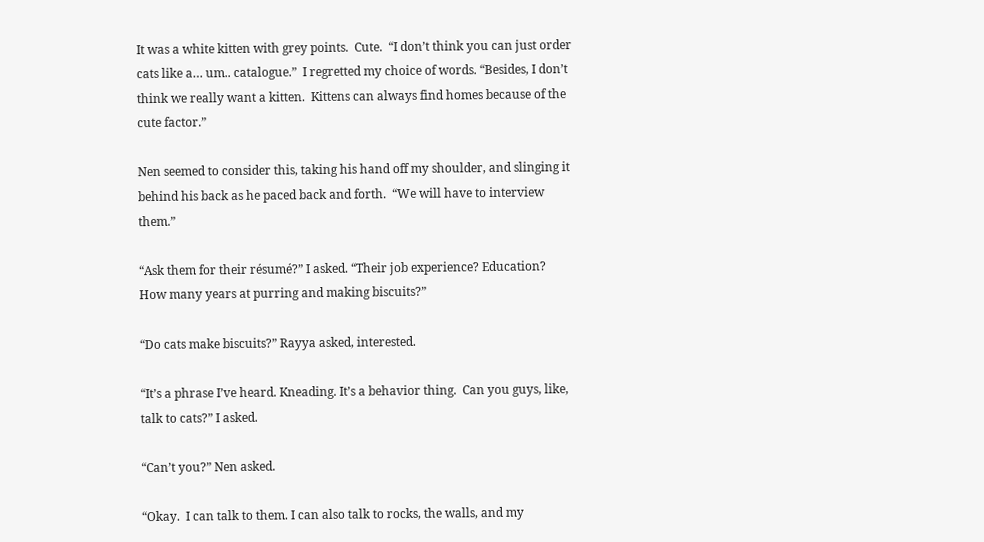It was a white kitten with grey points.  Cute.  “I don’t think you can just order cats like a… um.. catalogue.”  I regretted my choice of words. “Besides, I don’t think we really want a kitten.  Kittens can always find homes because of the cute factor.”

Nen seemed to consider this, taking his hand off my shoulder, and slinging it behind his back as he paced back and forth.  “We will have to interview them.”

“Ask them for their résumé?” I asked. “Their job experience? Education? How many years at purring and making biscuits?”

“Do cats make biscuits?” Rayya asked, interested.

“It’s a phrase I’ve heard. Kneading. It’s a behavior thing.  Can you guys, like, talk to cats?” I asked.

“Can’t you?” Nen asked.

“Okay.  I can talk to them. I can also talk to rocks, the walls, and my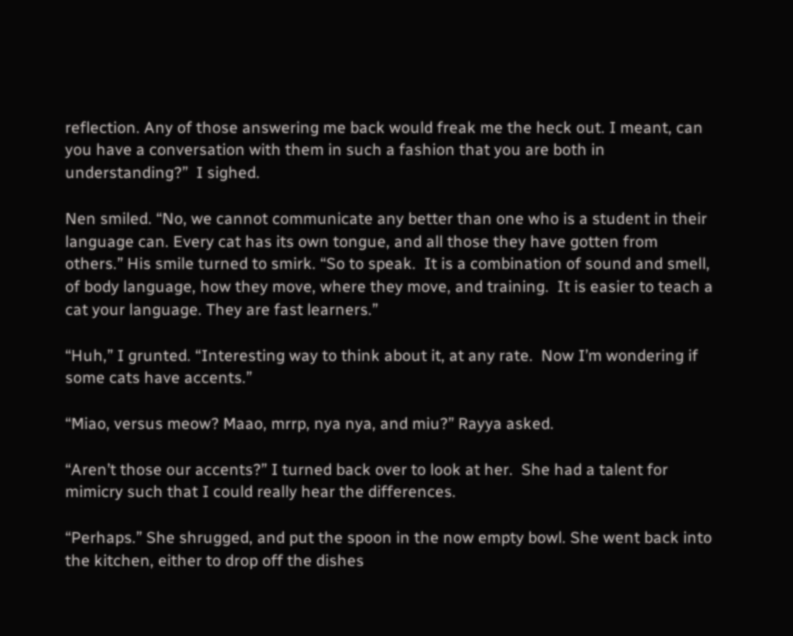reflection. Any of those answering me back would freak me the heck out. I meant, can you have a conversation with them in such a fashion that you are both in understanding?”  I sighed.

Nen smiled. “No, we cannot communicate any better than one who is a student in their language can. Every cat has its own tongue, and all those they have gotten from others.” His smile turned to smirk. “So to speak.  It is a combination of sound and smell, of body language, how they move, where they move, and training.  It is easier to teach a cat your language. They are fast learners.”

“Huh,” I grunted. “Interesting way to think about it, at any rate.  Now I’m wondering if some cats have accents.”

“Miao, versus meow? Maao, mrrp, nya nya, and miu?” Rayya asked.

“Aren’t those our accents?” I turned back over to look at her.  She had a talent for mimicry such that I could really hear the differences.

“Perhaps.” She shrugged, and put the spoon in the now empty bowl. She went back into the kitchen, either to drop off the dishes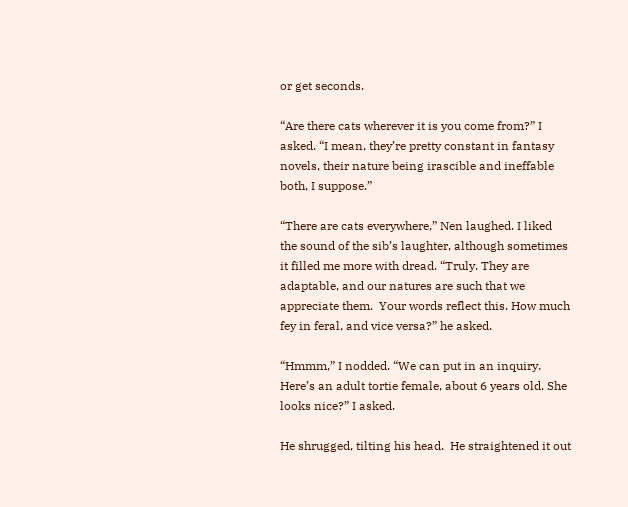or get seconds.

“Are there cats wherever it is you come from?” I asked. “I mean, they’re pretty constant in fantasy novels, their nature being irascible and ineffable both, I suppose.”

“There are cats everywhere,” Nen laughed. I liked the sound of the sib’s laughter, although sometimes it filled me more with dread. “Truly. They are adaptable, and our natures are such that we appreciate them.  Your words reflect this. How much fey in feral, and vice versa?” he asked.

“Hmmm,” I nodded. “We can put in an inquiry.  Here’s an adult tortie female, about 6 years old. She looks nice?” I asked.

He shrugged, tilting his head.  He straightened it out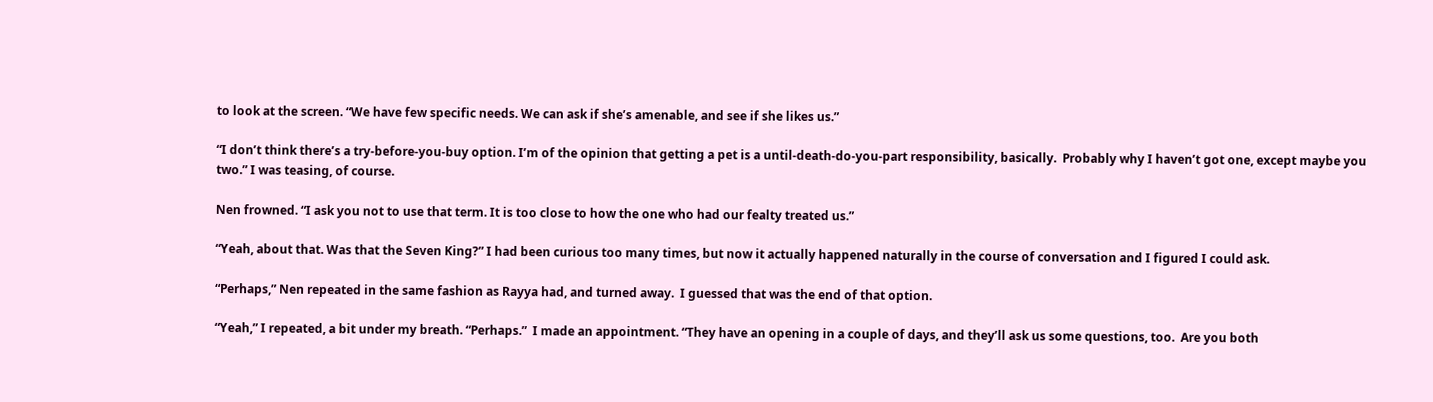to look at the screen. “We have few specific needs. We can ask if she’s amenable, and see if she likes us.”

“I don’t think there’s a try-before-you-buy option. I’m of the opinion that getting a pet is a until-death-do-you-part responsibility, basically.  Probably why I haven’t got one, except maybe you two.” I was teasing, of course.

Nen frowned. “I ask you not to use that term. It is too close to how the one who had our fealty treated us.”

“Yeah, about that. Was that the Seven King?” I had been curious too many times, but now it actually happened naturally in the course of conversation and I figured I could ask.

“Perhaps,” Nen repeated in the same fashion as Rayya had, and turned away.  I guessed that was the end of that option.

“Yeah,” I repeated, a bit under my breath. “Perhaps.”  I made an appointment. “They have an opening in a couple of days, and they’ll ask us some questions, too.  Are you both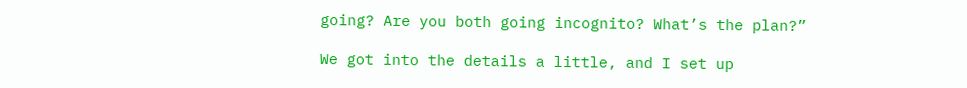going? Are you both going incognito? What’s the plan?”

We got into the details a little, and I set up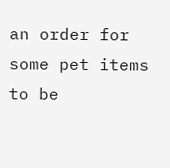an order for some pet items to be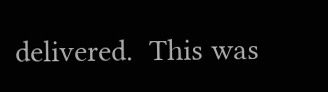delivered.  This was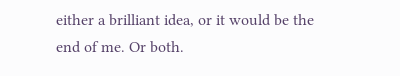either a brilliant idea, or it would be the end of me. Or both.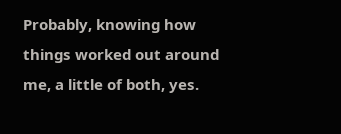Probably, knowing how things worked out around me, a little of both, yes.